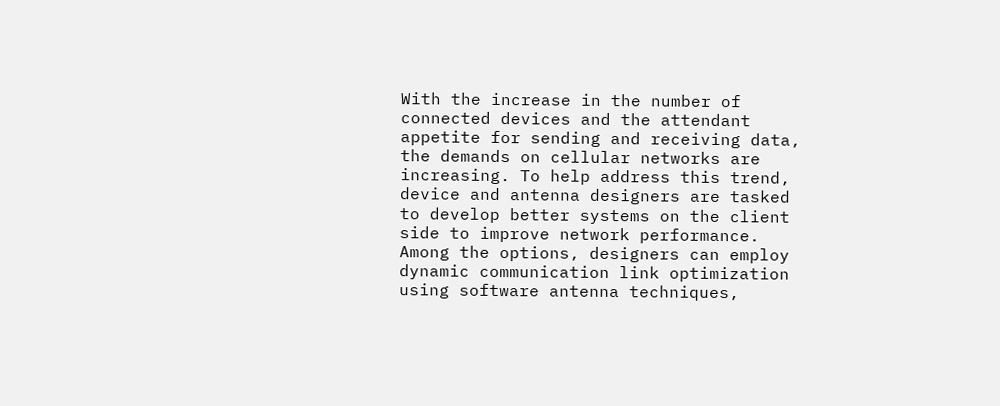With the increase in the number of connected devices and the attendant appetite for sending and receiving data, the demands on cellular networks are increasing. To help address this trend, device and antenna designers are tasked to develop better systems on the client side to improve network performance. Among the options, designers can employ dynamic communication link optimization using software antenna techniques,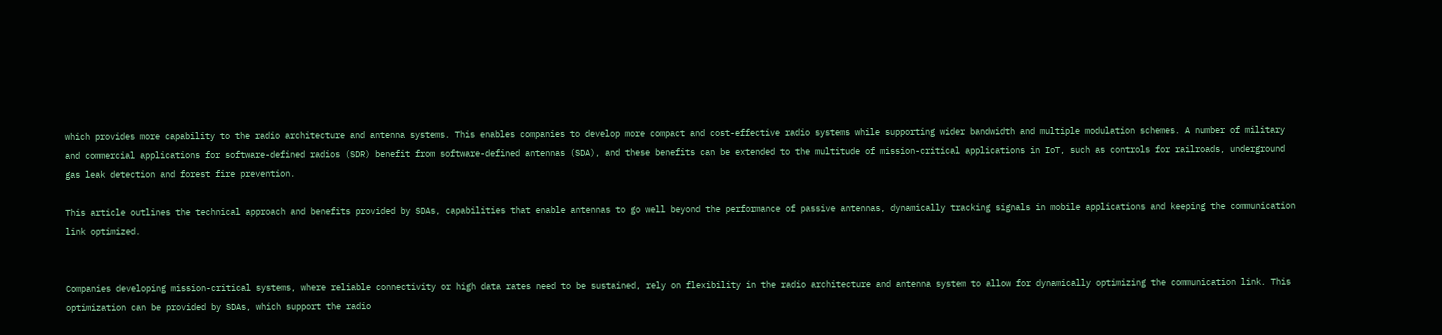which provides more capability to the radio architecture and antenna systems. This enables companies to develop more compact and cost-effective radio systems while supporting wider bandwidth and multiple modulation schemes. A number of military and commercial applications for software-defined radios (SDR) benefit from software-defined antennas (SDA), and these benefits can be extended to the multitude of mission-critical applications in IoT, such as controls for railroads, underground gas leak detection and forest fire prevention.

This article outlines the technical approach and benefits provided by SDAs, capabilities that enable antennas to go well beyond the performance of passive antennas, dynamically tracking signals in mobile applications and keeping the communication link optimized.


Companies developing mission-critical systems, where reliable connectivity or high data rates need to be sustained, rely on flexibility in the radio architecture and antenna system to allow for dynamically optimizing the communication link. This optimization can be provided by SDAs, which support the radio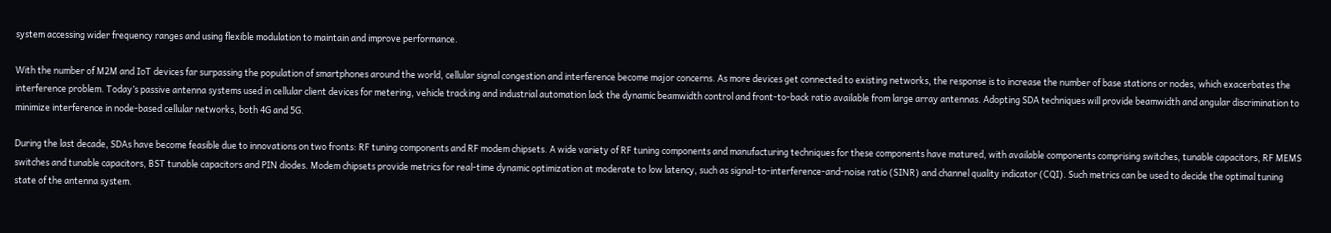system accessing wider frequency ranges and using flexible modulation to maintain and improve performance.

With the number of M2M and IoT devices far surpassing the population of smartphones around the world, cellular signal congestion and interference become major concerns. As more devices get connected to existing networks, the response is to increase the number of base stations or nodes, which exacerbates the interference problem. Today’s passive antenna systems used in cellular client devices for metering, vehicle tracking and industrial automation lack the dynamic beamwidth control and front-to-back ratio available from large array antennas. Adopting SDA techniques will provide beamwidth and angular discrimination to minimize interference in node-based cellular networks, both 4G and 5G.

During the last decade, SDAs have become feasible due to innovations on two fronts: RF tuning components and RF modem chipsets. A wide variety of RF tuning components and manufacturing techniques for these components have matured, with available components comprising switches, tunable capacitors, RF MEMS switches and tunable capacitors, BST tunable capacitors and PIN diodes. Modem chipsets provide metrics for real-time dynamic optimization at moderate to low latency, such as signal-to-interference-and-noise ratio (SINR) and channel quality indicator (CQI). Such metrics can be used to decide the optimal tuning state of the antenna system.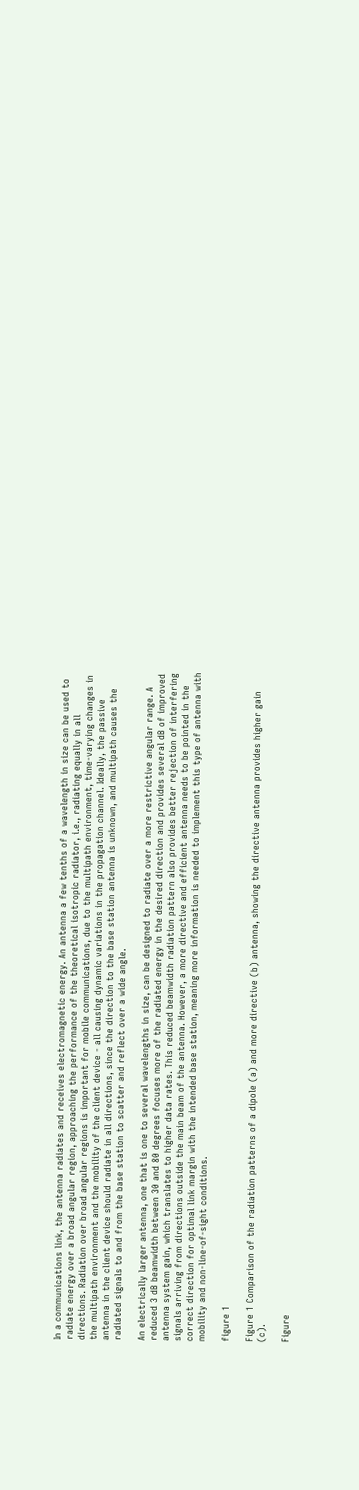In a communications link, the antenna radiates and receives electromagnetic energy. An antenna a few tenths of a wavelength in size can be used to radiate energy over a broad angular region, approaching the performance of the theoretical isotropic radiator, i.e., radiating equally in all directions. Radiation over broad angular regions is important for mobile communications, due to the multipath environment, time-varying changes in the multipath environment and the mobility of the client device - all causing dynamic variations in the propagation channel. Ideally, the passive antenna in the client device should radiate in all directions, since the direction to the base station antenna is unknown, and multipath causes the radiated signals to and from the base station to scatter and reflect over a wide angle.

An electrically larger antenna, one that is one to several wavelengths in size, can be designed to radiate over a more restrictive angular range. A reduced 3 dB beamwidth between 30 and 80 degrees focuses more of the radiated energy in the desired direction and provides several dB of improved antenna system gain, which translates to higher data rates. This reduced beamwidth radiation pattern also provides better rejection of interfering signals arriving from directions outside the main beam of the antenna. However, a more directive and efficient antenna needs to be pointed in the correct direction for optimal link margin with the intended base station, meaning more information is needed to implement this type of antenna with mobility and non-line-of-sight conditions.

figure 1

Figure 1 Comparison of the radiation patterns of a dipole (a) and more directive (b) antenna, showing the directive antenna provides higher gain (c).

Figure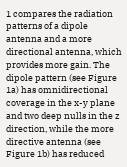1 compares the radiation patterns of a dipole antenna and a more directional antenna, which provides more gain. The dipole pattern (see Figure 1a) has omnidirectional coverage in the x-y plane and two deep nulls in the z direction, while the more directive antenna (see Figure 1b) has reduced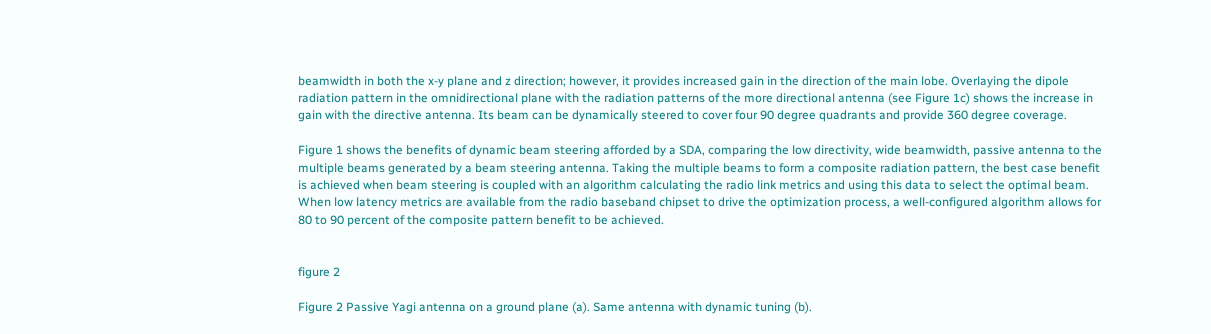beamwidth in both the x-y plane and z direction; however, it provides increased gain in the direction of the main lobe. Overlaying the dipole radiation pattern in the omnidirectional plane with the radiation patterns of the more directional antenna (see Figure 1c) shows the increase in gain with the directive antenna. Its beam can be dynamically steered to cover four 90 degree quadrants and provide 360 degree coverage.

Figure 1 shows the benefits of dynamic beam steering afforded by a SDA, comparing the low directivity, wide beamwidth, passive antenna to the multiple beams generated by a beam steering antenna. Taking the multiple beams to form a composite radiation pattern, the best case benefit is achieved when beam steering is coupled with an algorithm calculating the radio link metrics and using this data to select the optimal beam. When low latency metrics are available from the radio baseband chipset to drive the optimization process, a well-configured algorithm allows for 80 to 90 percent of the composite pattern benefit to be achieved.


figure 2

Figure 2 Passive Yagi antenna on a ground plane (a). Same antenna with dynamic tuning (b).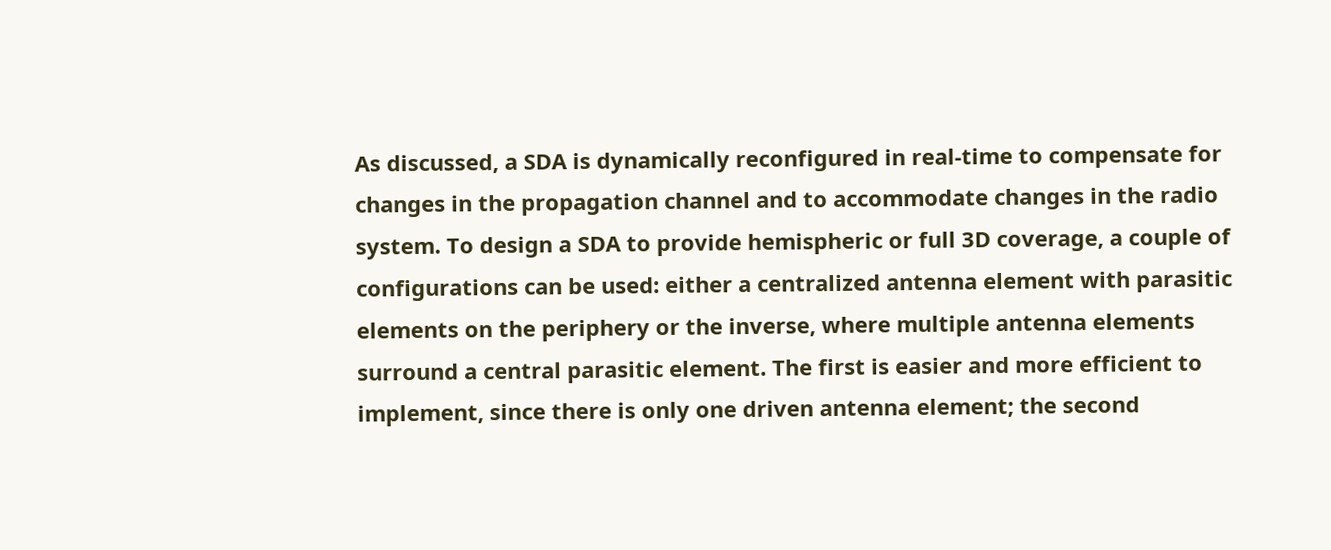As discussed, a SDA is dynamically reconfigured in real-time to compensate for changes in the propagation channel and to accommodate changes in the radio system. To design a SDA to provide hemispheric or full 3D coverage, a couple of configurations can be used: either a centralized antenna element with parasitic elements on the periphery or the inverse, where multiple antenna elements surround a central parasitic element. The first is easier and more efficient to implement, since there is only one driven antenna element; the second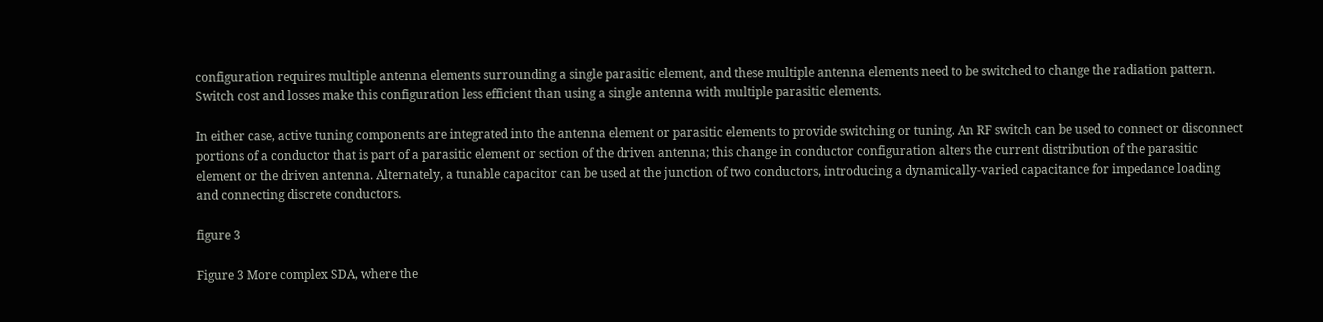configuration requires multiple antenna elements surrounding a single parasitic element, and these multiple antenna elements need to be switched to change the radiation pattern. Switch cost and losses make this configuration less efficient than using a single antenna with multiple parasitic elements.

In either case, active tuning components are integrated into the antenna element or parasitic elements to provide switching or tuning. An RF switch can be used to connect or disconnect portions of a conductor that is part of a parasitic element or section of the driven antenna; this change in conductor configuration alters the current distribution of the parasitic element or the driven antenna. Alternately, a tunable capacitor can be used at the junction of two conductors, introducing a dynamically-varied capacitance for impedance loading and connecting discrete conductors.

figure 3

Figure 3 More complex SDA, where the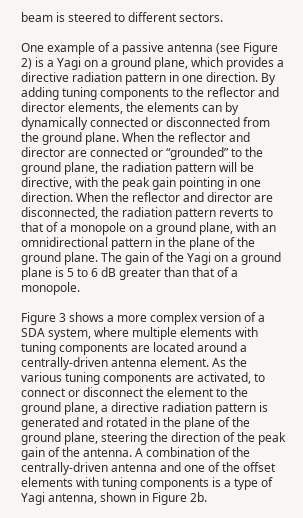beam is steered to different sectors.

One example of a passive antenna (see Figure 2) is a Yagi on a ground plane, which provides a directive radiation pattern in one direction. By adding tuning components to the reflector and director elements, the elements can by dynamically connected or disconnected from the ground plane. When the reflector and director are connected or “grounded” to the ground plane, the radiation pattern will be directive, with the peak gain pointing in one direction. When the reflector and director are disconnected, the radiation pattern reverts to that of a monopole on a ground plane, with an omnidirectional pattern in the plane of the ground plane. The gain of the Yagi on a ground plane is 5 to 6 dB greater than that of a monopole.

Figure 3 shows a more complex version of a SDA system, where multiple elements with tuning components are located around a centrally-driven antenna element. As the various tuning components are activated, to connect or disconnect the element to the ground plane, a directive radiation pattern is generated and rotated in the plane of the ground plane, steering the direction of the peak gain of the antenna. A combination of the centrally-driven antenna and one of the offset elements with tuning components is a type of Yagi antenna, shown in Figure 2b.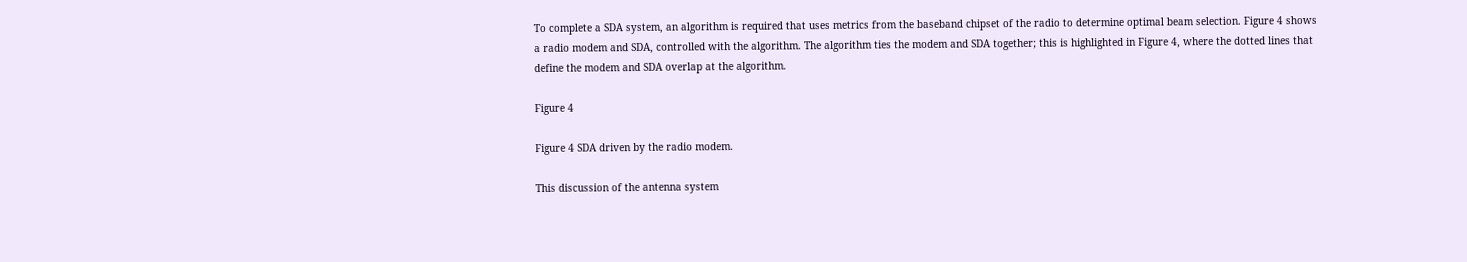To complete a SDA system, an algorithm is required that uses metrics from the baseband chipset of the radio to determine optimal beam selection. Figure 4 shows a radio modem and SDA, controlled with the algorithm. The algorithm ties the modem and SDA together; this is highlighted in Figure 4, where the dotted lines that define the modem and SDA overlap at the algorithm.

Figure 4

Figure 4 SDA driven by the radio modem.

This discussion of the antenna system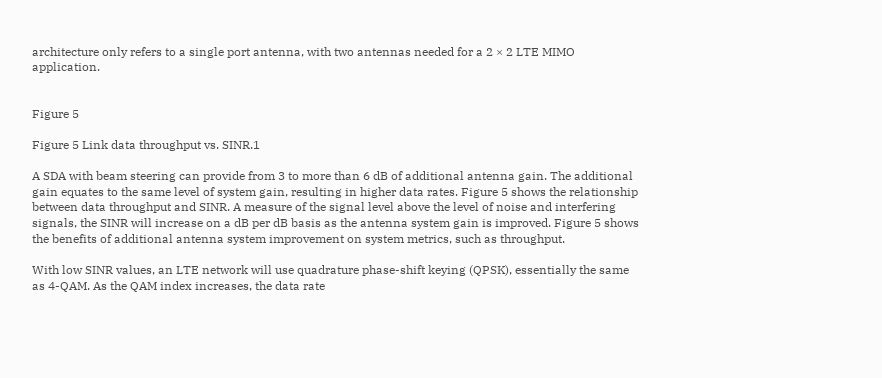architecture only refers to a single port antenna, with two antennas needed for a 2 × 2 LTE MIMO application.


Figure 5

Figure 5 Link data throughput vs. SINR.1

A SDA with beam steering can provide from 3 to more than 6 dB of additional antenna gain. The additional gain equates to the same level of system gain, resulting in higher data rates. Figure 5 shows the relationship between data throughput and SINR. A measure of the signal level above the level of noise and interfering signals, the SINR will increase on a dB per dB basis as the antenna system gain is improved. Figure 5 shows the benefits of additional antenna system improvement on system metrics, such as throughput.

With low SINR values, an LTE network will use quadrature phase-shift keying (QPSK), essentially the same as 4-QAM. As the QAM index increases, the data rate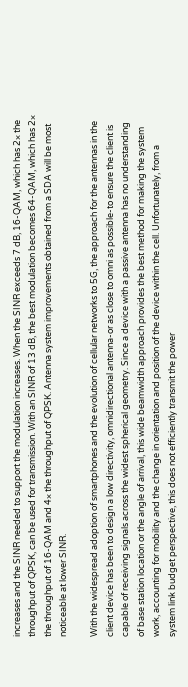increases and the SINR needed to support the modulation increases. When the SINR exceeds 7 dB, 16-QAM, which has 2× the throughput of QPSK, can be used for transmission. With an SINR of 13 dB, the best modulation becomes 64-QAM, which has 2× the throughput of 16-QAM and 4× the throughput of QPSK. Antenna system improvements obtained from a SDA will be most noticeable at lower SINR.

With the widespread adoption of smartphones and the evolution of cellular networks to 5G, the approach for the antennas in the client device has been to design a low directivity, omnidirectional antenna-or as close to omni as possible-to ensure the client is capable of receiving signals across the widest spherical geometry. Since a device with a passive antenna has no understanding of base station location or the angle of arrival, this wide beamwidth approach provides the best method for making the system work, accounting for mobility and the change in orientation and position of the device within the cell. Unfortunately, from a system link budget perspective, this does not efficiently transmit the power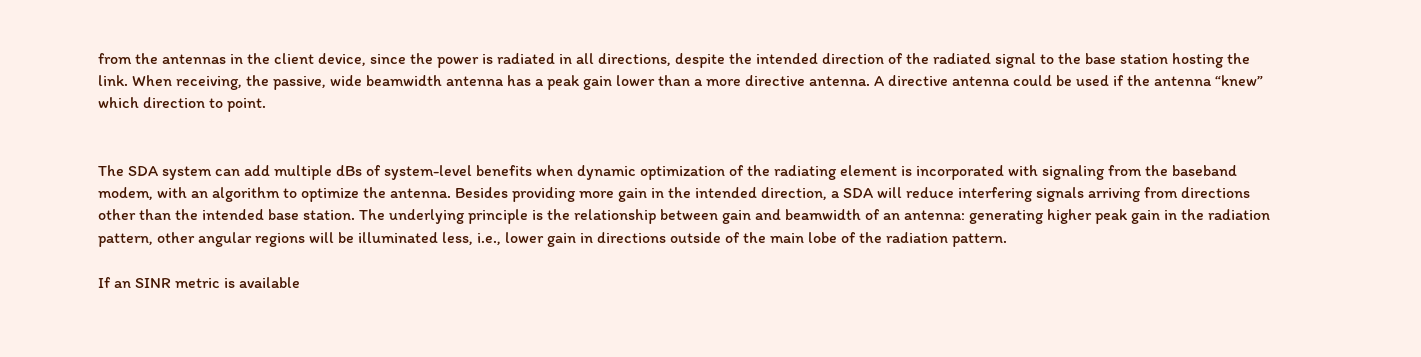from the antennas in the client device, since the power is radiated in all directions, despite the intended direction of the radiated signal to the base station hosting the link. When receiving, the passive, wide beamwidth antenna has a peak gain lower than a more directive antenna. A directive antenna could be used if the antenna “knew” which direction to point.


The SDA system can add multiple dBs of system-level benefits when dynamic optimization of the radiating element is incorporated with signaling from the baseband modem, with an algorithm to optimize the antenna. Besides providing more gain in the intended direction, a SDA will reduce interfering signals arriving from directions other than the intended base station. The underlying principle is the relationship between gain and beamwidth of an antenna: generating higher peak gain in the radiation pattern, other angular regions will be illuminated less, i.e., lower gain in directions outside of the main lobe of the radiation pattern.

If an SINR metric is available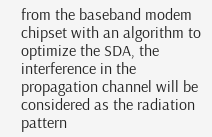from the baseband modem chipset with an algorithm to optimize the SDA, the interference in the propagation channel will be considered as the radiation pattern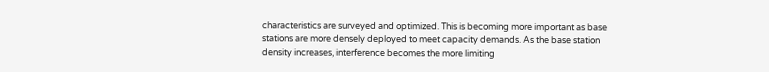characteristics are surveyed and optimized. This is becoming more important as base stations are more densely deployed to meet capacity demands. As the base station density increases, interference becomes the more limiting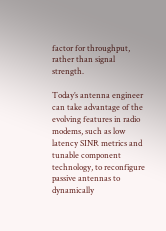factor for throughput, rather than signal strength.

Today’s antenna engineer can take advantage of the evolving features in radio modems, such as low latency SINR metrics and tunable component technology, to reconfigure passive antennas to dynamically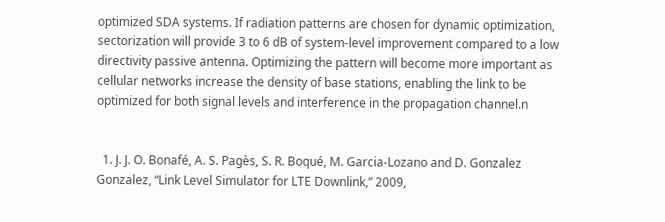optimized SDA systems. If radiation patterns are chosen for dynamic optimization, sectorization will provide 3 to 6 dB of system-level improvement compared to a low directivity passive antenna. Optimizing the pattern will become more important as cellular networks increase the density of base stations, enabling the link to be optimized for both signal levels and interference in the propagation channel.n


  1. J. J. O. Bonafé, A. S. Pagès, S. R. Boqué, M. Garcia-Lozano and D. Gonzalez Gonzalez, “Link Level Simulator for LTE Downlink,” 2009,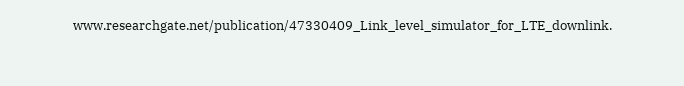www.researchgate.net/publication/47330409_Link_level_simulator_for_LTE_downlink.